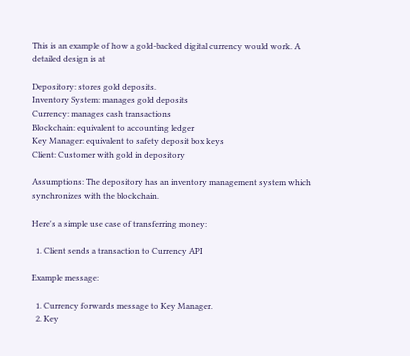This is an example of how a gold-backed digital currency would work. A detailed design is at

Depository: stores gold deposits.
Inventory System: manages gold deposits
Currency: manages cash transactions
Blockchain: equivalent to accounting ledger
Key Manager: equivalent to safety deposit box keys
Client: Customer with gold in depository

Assumptions: The depository has an inventory management system which synchronizes with the blockchain.

Here's a simple use case of transferring money:

  1. Client sends a transaction to Currency API

Example message:

  1. Currency forwards message to Key Manager.
  2. Key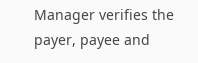Manager verifies the payer, payee and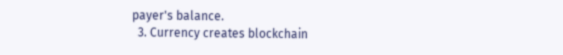payer's balance.
  3. Currency creates blockchain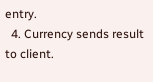entry.
  4. Currency sends result to client.